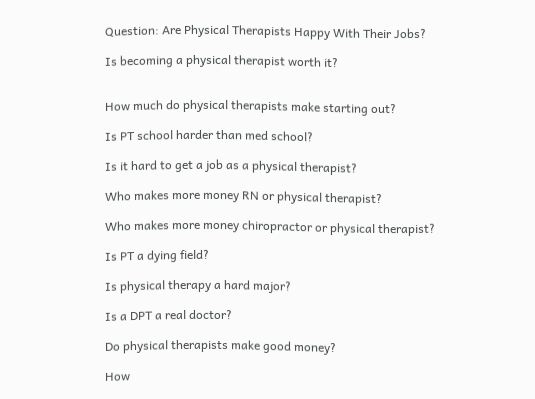Question: Are Physical Therapists Happy With Their Jobs?

Is becoming a physical therapist worth it?


How much do physical therapists make starting out?

Is PT school harder than med school?

Is it hard to get a job as a physical therapist?

Who makes more money RN or physical therapist?

Who makes more money chiropractor or physical therapist?

Is PT a dying field?

Is physical therapy a hard major?

Is a DPT a real doctor?

Do physical therapists make good money?

How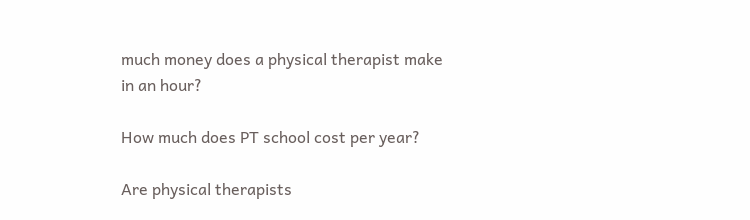much money does a physical therapist make in an hour?

How much does PT school cost per year?

Are physical therapists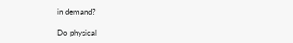in demand?

Do physical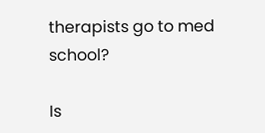therapists go to med school?

Is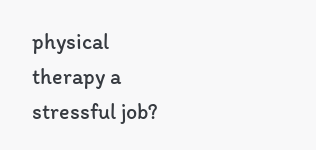physical therapy a stressful job?